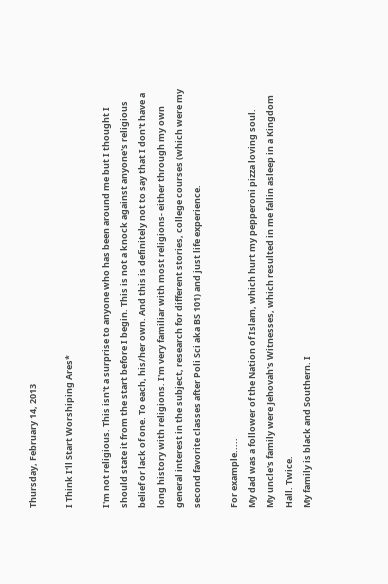Thursday, February 14, 2013

I Think I'll Start Worshiping Ares*

I'm not religious. This isn't a surprise to anyone who has been around me but I thought I should state it from the start before I begin. This is not a knock against anyone's religious belief or lack of one. To each, his/her own. And this is definitely not to say that I don't have a long history with religions. I'm very familiar with most religions- either through my own general interest in the subject, research for different stories, college courses (which were my second favorite classes after Poli Sci aka BS 101) and just life experience.

For example.....
My dad was a follower of the Nation of Islam, which hurt my pepperoni pizza loving soul.
My uncle's family were Jehovah's Witnesses, which resulted in me fallin asleep in a Kingdom Hall. Twice.
My family is black and Southern. I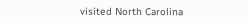visited North Carolina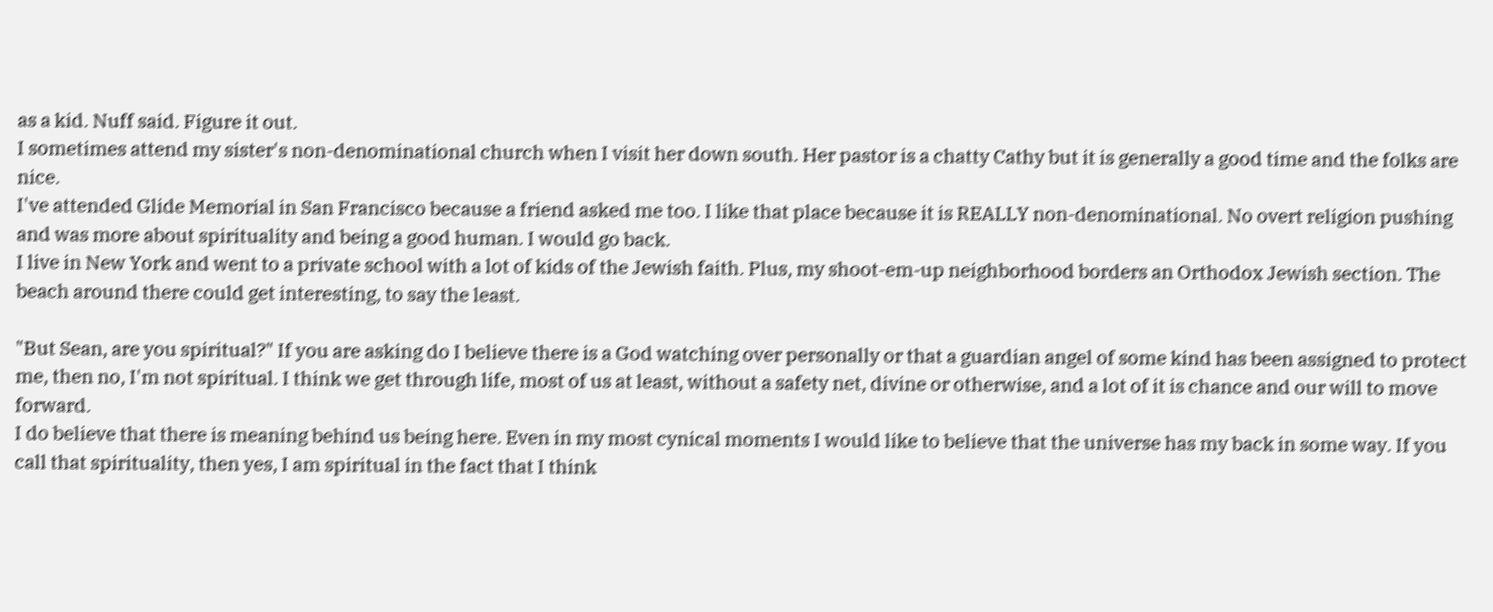as a kid. Nuff said. Figure it out.
I sometimes attend my sister's non-denominational church when I visit her down south. Her pastor is a chatty Cathy but it is generally a good time and the folks are nice.
I've attended Glide Memorial in San Francisco because a friend asked me too. I like that place because it is REALLY non-denominational. No overt religion pushing and was more about spirituality and being a good human. I would go back.
I live in New York and went to a private school with a lot of kids of the Jewish faith. Plus, my shoot-em-up neighborhood borders an Orthodox Jewish section. The beach around there could get interesting, to say the least.

"But Sean, are you spiritual?" If you are asking do I believe there is a God watching over personally or that a guardian angel of some kind has been assigned to protect me, then no, I'm not spiritual. I think we get through life, most of us at least, without a safety net, divine or otherwise, and a lot of it is chance and our will to move forward.
I do believe that there is meaning behind us being here. Even in my most cynical moments I would like to believe that the universe has my back in some way. If you call that spirituality, then yes, I am spiritual in the fact that I think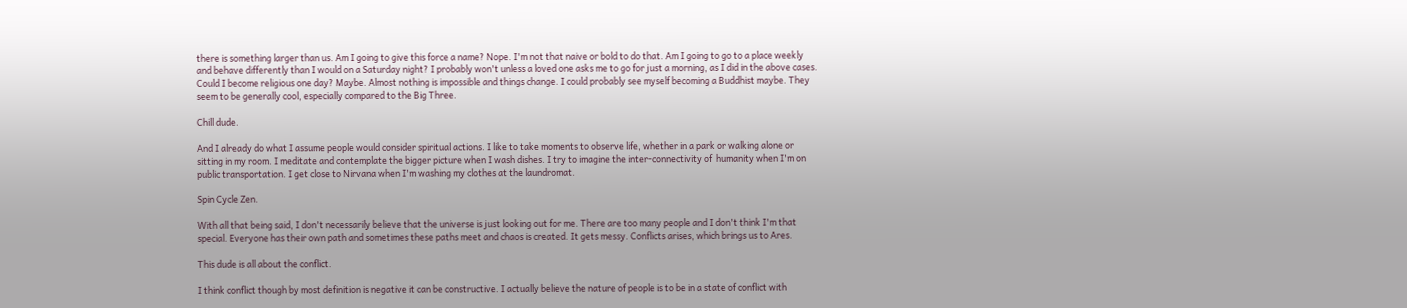there is something larger than us. Am I going to give this force a name? Nope. I'm not that naive or bold to do that. Am I going to go to a place weekly and behave differently than I would on a Saturday night? I probably won't unless a loved one asks me to go for just a morning, as I did in the above cases. Could I become religious one day? Maybe. Almost nothing is impossible and things change. I could probably see myself becoming a Buddhist maybe. They seem to be generally cool, especially compared to the Big Three.

Chill dude.

And I already do what I assume people would consider spiritual actions. I like to take moments to observe life, whether in a park or walking alone or sitting in my room. I meditate and contemplate the bigger picture when I wash dishes. I try to imagine the inter-connectivity of  humanity when I'm on public transportation. I get close to Nirvana when I'm washing my clothes at the laundromat.

Spin Cycle Zen.

With all that being said, I don't necessarily believe that the universe is just looking out for me. There are too many people and I don't think I'm that special. Everyone has their own path and sometimes these paths meet and chaos is created. It gets messy. Conflicts arises, which brings us to Ares.

This dude is all about the conflict.

I think conflict though by most definition is negative it can be constructive. I actually believe the nature of people is to be in a state of conflict with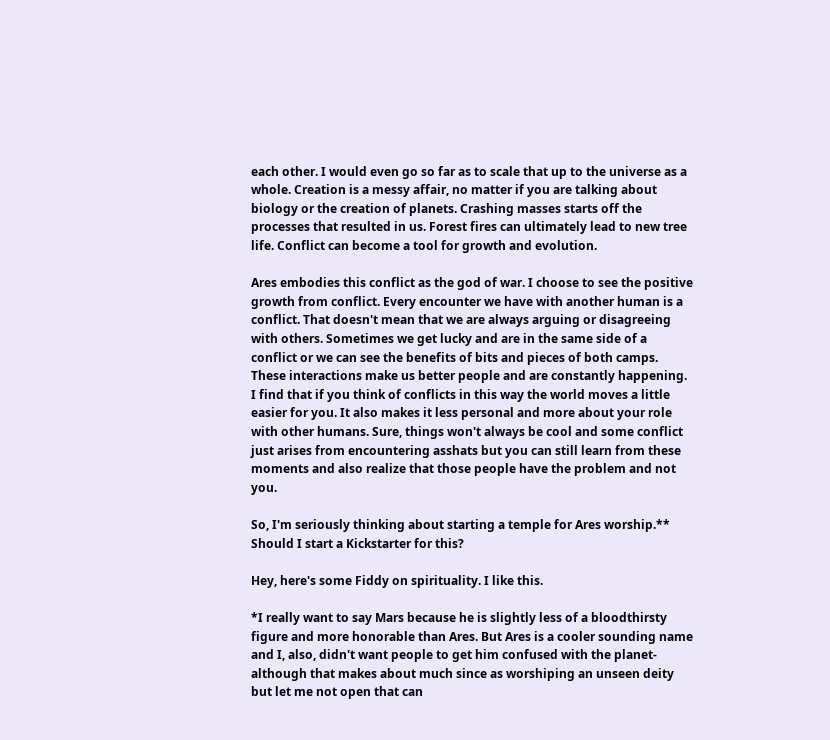each other. I would even go so far as to scale that up to the universe as a whole. Creation is a messy affair, no matter if you are talking about biology or the creation of planets. Crashing masses starts off the processes that resulted in us. Forest fires can ultimately lead to new tree life. Conflict can become a tool for growth and evolution.

Ares embodies this conflict as the god of war. I choose to see the positive growth from conflict. Every encounter we have with another human is a conflict. That doesn't mean that we are always arguing or disagreeing with others. Sometimes we get lucky and are in the same side of a conflict or we can see the benefits of bits and pieces of both camps. These interactions make us better people and are constantly happening. I find that if you think of conflicts in this way the world moves a little easier for you. It also makes it less personal and more about your role with other humans. Sure, things won't always be cool and some conflict just arises from encountering asshats but you can still learn from these moments and also realize that those people have the problem and not you.

So, I'm seriously thinking about starting a temple for Ares worship.** Should I start a Kickstarter for this?

Hey, here's some Fiddy on spirituality. I like this.

*I really want to say Mars because he is slightly less of a bloodthirsty figure and more honorable than Ares. But Ares is a cooler sounding name and I, also, didn't want people to get him confused with the planet- although that makes about much since as worshiping an unseen deity but let me not open that can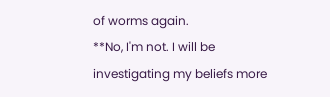of worms again.
**No, I'm not. I will be investigating my beliefs more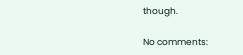though.

No comments: